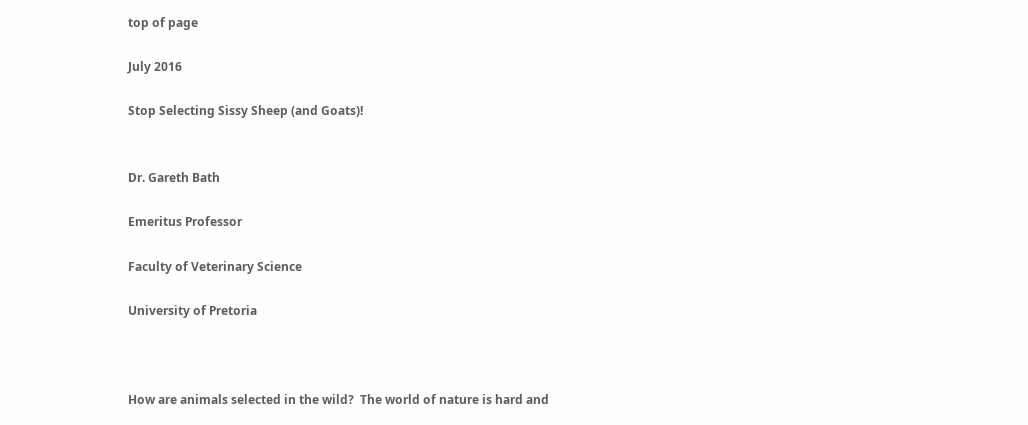top of page

July 2016

Stop Selecting Sissy Sheep (and Goats)!


Dr. Gareth Bath

Emeritus Professor

Faculty of Veterinary Science

University of Pretoria



How are animals selected in the wild?  The world of nature is hard and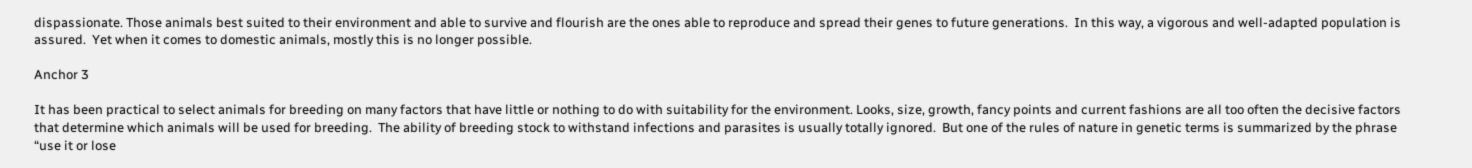dispassionate. Those animals best suited to their environment and able to survive and flourish are the ones able to reproduce and spread their genes to future generations.  In this way, a vigorous and well-adapted population is assured.  Yet when it comes to domestic animals, mostly this is no longer possible.

Anchor 3

It has been practical to select animals for breeding on many factors that have little or nothing to do with suitability for the environment. Looks, size, growth, fancy points and current fashions are all too often the decisive factors that determine which animals will be used for breeding.  The ability of breeding stock to withstand infections and parasites is usually totally ignored.  But one of the rules of nature in genetic terms is summarized by the phrase “use it or lose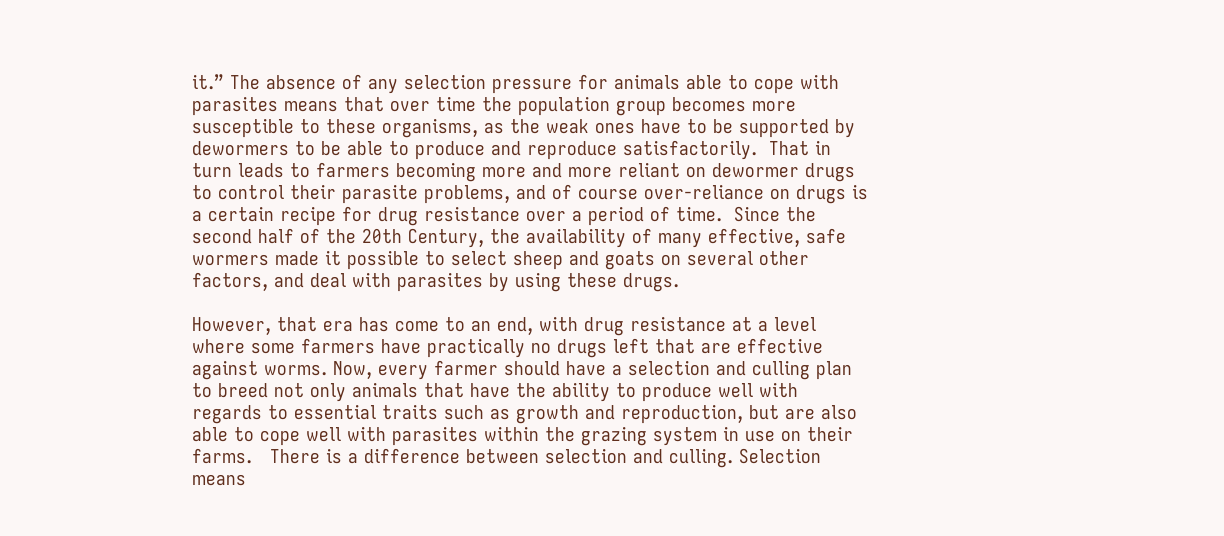it.” The absence of any selection pressure for animals able to cope with parasites means that over time the population group becomes more susceptible to these organisms, as the weak ones have to be supported by dewormers to be able to produce and reproduce satisfactorily.  That in turn leads to farmers becoming more and more reliant on dewormer drugs to control their parasite problems, and of course over-reliance on drugs is a certain recipe for drug resistance over a period of time.  Since the second half of the 20th Century, the availability of many effective, safe wormers made it possible to select sheep and goats on several other factors, and deal with parasites by using these drugs.

However, that era has come to an end, with drug resistance at a level where some farmers have practically no drugs left that are effective against worms. Now, every farmer should have a selection and culling plan to breed not only animals that have the ability to produce well with regards to essential traits such as growth and reproduction, but are also able to cope well with parasites within the grazing system in use on their farms.   There is a difference between selection and culling. Selection means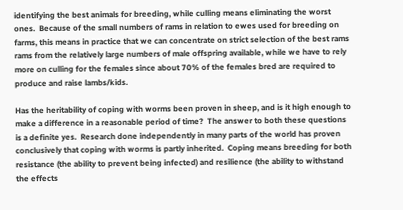identifying the best animals for breeding, while culling means eliminating the worst ones.  Because of the small numbers of rams in relation to ewes used for breeding on farms, this means in practice that we can concentrate on strict selection of the best rams rams from the relatively large numbers of male offspring available, while we have to rely more on culling for the females since about 70% of the females bred are required to produce and raise lambs/kids.

Has the heritability of coping with worms been proven in sheep, and is it high enough to make a difference in a reasonable period of time?  The answer to both these questions is a definite yes.  Research done independently in many parts of the world has proven conclusively that coping with worms is partly inherited.  Coping means breeding for both resistance (the ability to prevent being infected) and resilience (the ability to withstand the effects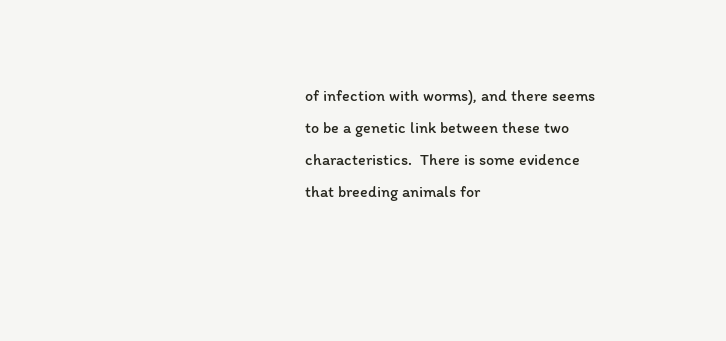of infection with worms), and there seems to be a genetic link between these two characteristics.  There is some evidence that breeding animals for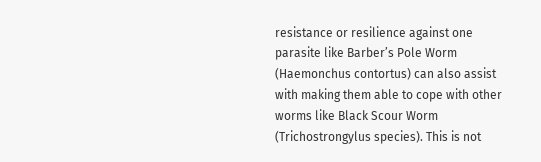resistance or resilience against one parasite like Barber’s Pole Worm (Haemonchus contortus) can also assist with making them able to cope with other worms like Black Scour Worm (Trichostrongylus species). This is not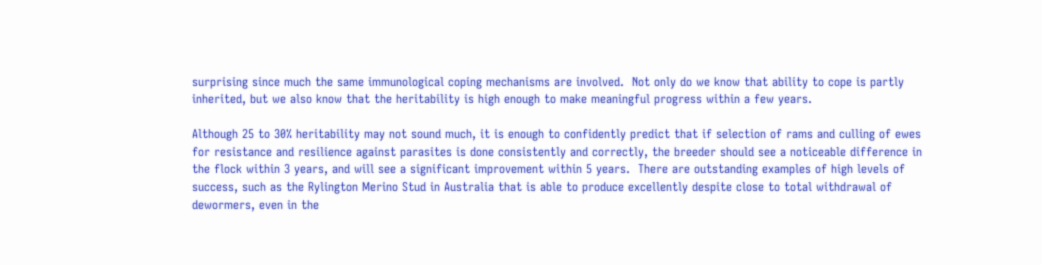surprising since much the same immunological coping mechanisms are involved.  Not only do we know that ability to cope is partly inherited, but we also know that the heritability is high enough to make meaningful progress within a few years.

Although 25 to 30% heritability may not sound much, it is enough to confidently predict that if selection of rams and culling of ewes for resistance and resilience against parasites is done consistently and correctly, the breeder should see a noticeable difference in the flock within 3 years, and will see a significant improvement within 5 years.  There are outstanding examples of high levels of success, such as the Rylington Merino Stud in Australia that is able to produce excellently despite close to total withdrawal of dewormers, even in the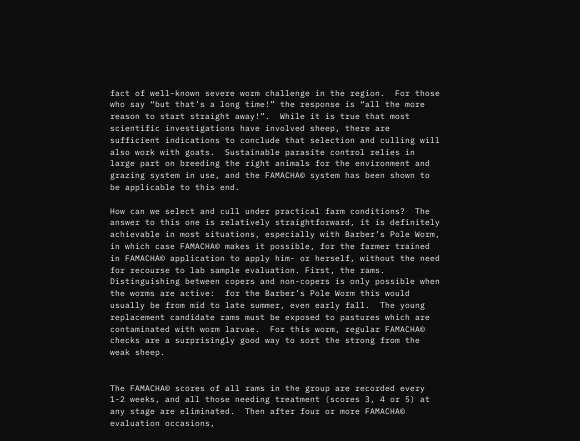fact of well-known severe worm challenge in the region.  For those who say “but that’s a long time!” the response is “all the more reason to start straight away!”.  While it is true that most scientific investigations have involved sheep, there are sufficient indications to conclude that selection and culling will also work with goats.  Sustainable parasite control relies in large part on breeding the right animals for the environment and grazing system in use, and the FAMACHA© system has been shown to be applicable to this end.

How can we select and cull under practical farm conditions?  The answer to this one is relatively straightforward, it is definitely achievable in most situations, especially with Barber’s Pole Worm, in which case FAMACHA© makes it possible, for the farmer trained in FAMACHA© application to apply him- or herself, without the need for recourse to lab sample evaluation. First, the rams.  Distinguishing between copers and non-copers is only possible when the worms are active:  for the Barber’s Pole Worm this would usually be from mid to late summer, even early fall.  The young replacement candidate rams must be exposed to pastures which are contaminated with worm larvae.  For this worm, regular FAMACHA© checks are a surprisingly good way to sort the strong from the weak sheep.


The FAMACHA© scores of all rams in the group are recorded every 1-2 weeks, and all those needing treatment (scores 3, 4 or 5) at any stage are eliminated.  Then after four or more FAMACHA© evaluation occasions,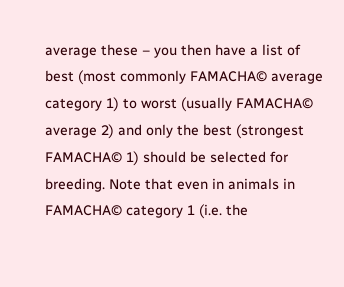average these – you then have a list of best (most commonly FAMACHA© average category 1) to worst (usually FAMACHA© average 2) and only the best (strongest FAMACHA© 1) should be selected for breeding. Note that even in animals in FAMACHA© category 1 (i.e. the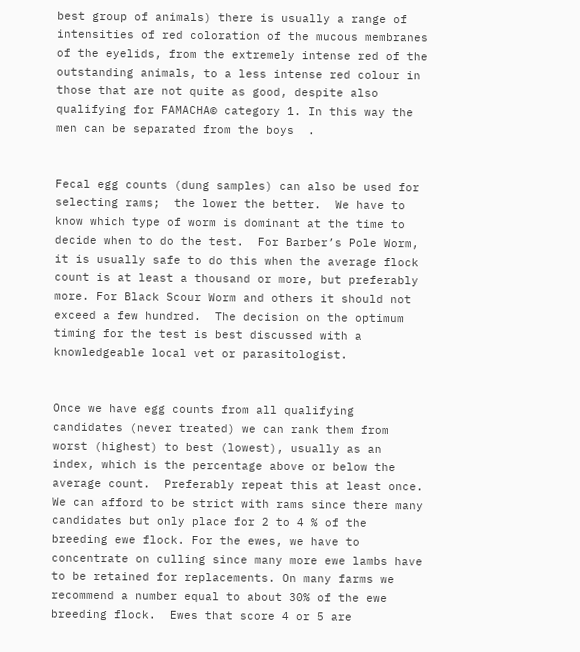best group of animals) there is usually a range of intensities of red coloration of the mucous membranes of the eyelids, from the extremely intense red of the outstanding animals, to a less intense red colour in those that are not quite as good, despite also qualifying for FAMACHA© category 1. In this way the men can be separated from the boys  .


Fecal egg counts (dung samples) can also be used for selecting rams;  the lower the better.  We have to know which type of worm is dominant at the time to decide when to do the test.  For Barber’s Pole Worm, it is usually safe to do this when the average flock count is at least a thousand or more, but preferably more. For Black Scour Worm and others it should not exceed a few hundred.  The decision on the optimum timing for the test is best discussed with a knowledgeable local vet or parasitologist.


Once we have egg counts from all qualifying candidates (never treated) we can rank them from worst (highest) to best (lowest), usually as an index, which is the percentage above or below the average count.  Preferably repeat this at least once.  We can afford to be strict with rams since there many candidates but only place for 2 to 4 % of the breeding ewe flock. For the ewes, we have to concentrate on culling since many more ewe lambs have to be retained for replacements. On many farms we recommend a number equal to about 30% of the ewe breeding flock.  Ewes that score 4 or 5 are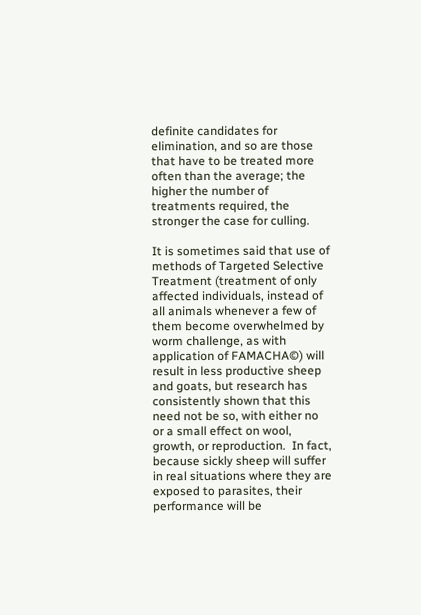definite candidates for elimination, and so are those that have to be treated more often than the average; the higher the number of treatments required, the stronger the case for culling.

It is sometimes said that use of methods of Targeted Selective Treatment (treatment of only affected individuals, instead of all animals whenever a few of them become overwhelmed by worm challenge, as with application of FAMACHA©) will result in less productive sheep and goats, but research has consistently shown that this need not be so, with either no or a small effect on wool, growth, or reproduction.  In fact, because sickly sheep will suffer in real situations where they are exposed to parasites, their performance will be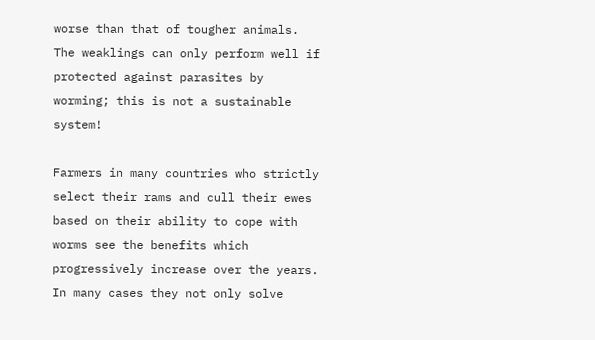worse than that of tougher animals.  The weaklings can only perform well if protected against parasites by worming; this is not a sustainable system!

Farmers in many countries who strictly select their rams and cull their ewes based on their ability to cope with worms see the benefits which progressively increase over the years.  In many cases they not only solve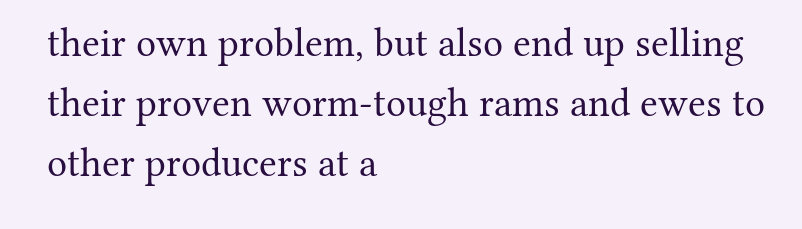their own problem, but also end up selling their proven worm-tough rams and ewes to other producers at a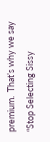premium.  That’s why we say “Stop Selecting Sissy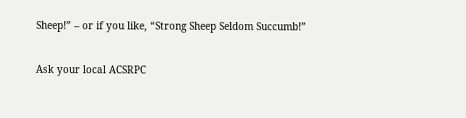Sheep!” – or if you like, “Strong Sheep Seldom Succumb!”

Ask your local ACSRPC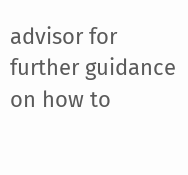advisor for further guidance on how to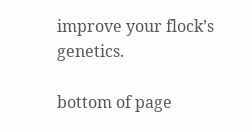improve your flock’s genetics.

bottom of page